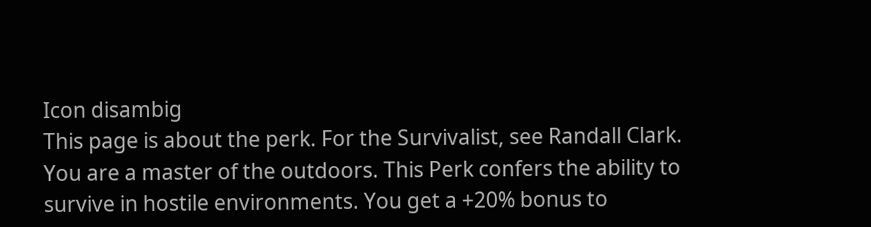Icon disambig
This page is about the perk. For the Survivalist, see Randall Clark.
You are a master of the outdoors. This Perk confers the ability to survive in hostile environments. You get a +20% bonus to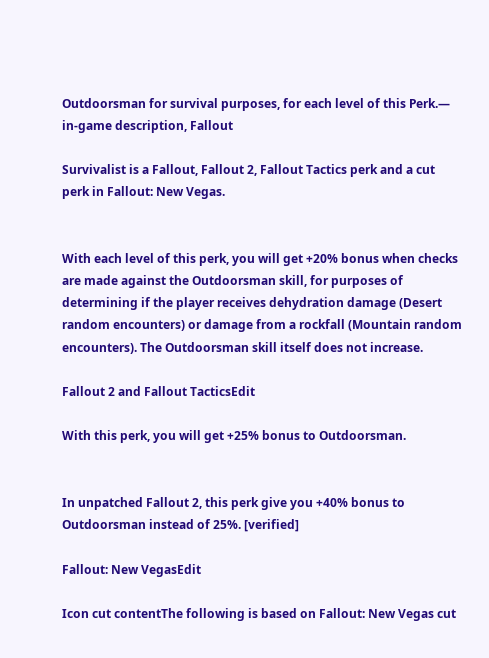Outdoorsman for survival purposes, for each level of this Perk.— in-game description, Fallout

Survivalist is a Fallout, Fallout 2, Fallout Tactics perk and a cut perk in Fallout: New Vegas.


With each level of this perk, you will get +20% bonus when checks are made against the Outdoorsman skill, for purposes of determining if the player receives dehydration damage (Desert random encounters) or damage from a rockfall (Mountain random encounters). The Outdoorsman skill itself does not increase.

Fallout 2 and Fallout TacticsEdit

With this perk, you will get +25% bonus to Outdoorsman.


In unpatched Fallout 2, this perk give you +40% bonus to Outdoorsman instead of 25%. [verified]

Fallout: New VegasEdit

Icon cut contentThe following is based on Fallout: New Vegas cut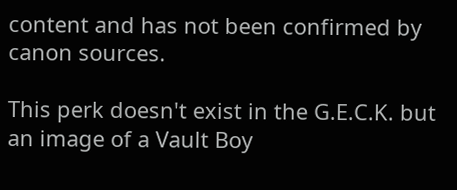content and has not been confirmed by canon sources.

This perk doesn't exist in the G.E.C.K. but an image of a Vault Boy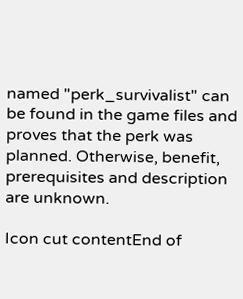named "perk_survivalist" can be found in the game files and proves that the perk was planned. Otherwise, benefit, prerequisites and description are unknown.

Icon cut contentEnd of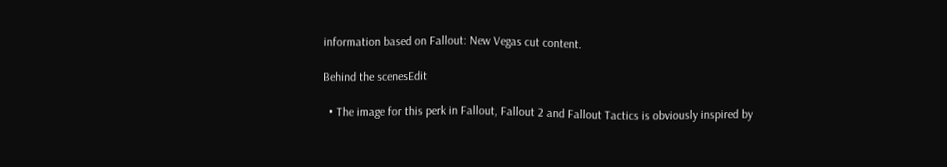information based on Fallout: New Vegas cut content.

Behind the scenesEdit

  • The image for this perk in Fallout, Fallout 2 and Fallout Tactics is obviously inspired by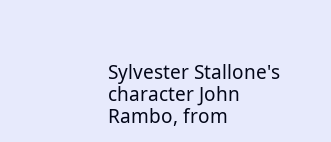Sylvester Stallone's character John Rambo, from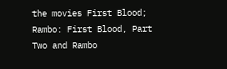the movies First Blood; Rambo: First Blood, Part Two and Rambo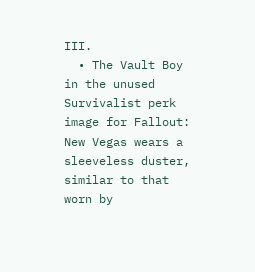III.
  • The Vault Boy in the unused Survivalist perk image for Fallout: New Vegas wears a sleeveless duster, similar to that worn by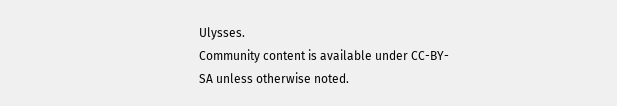Ulysses.
Community content is available under CC-BY-SA unless otherwise noted.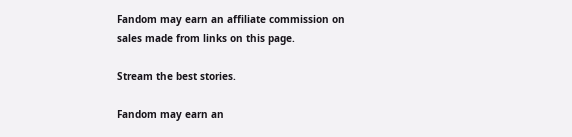Fandom may earn an affiliate commission on sales made from links on this page.

Stream the best stories.

Fandom may earn an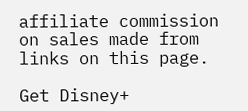affiliate commission on sales made from links on this page.

Get Disney+